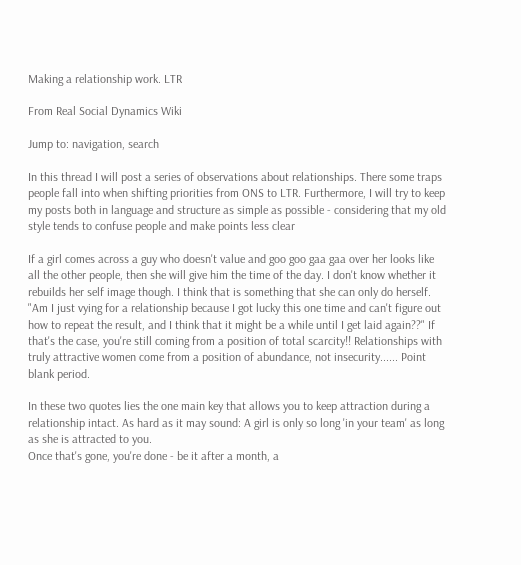Making a relationship work. LTR

From Real Social Dynamics Wiki

Jump to: navigation, search

In this thread I will post a series of observations about relationships. There some traps people fall into when shifting priorities from ONS to LTR. Furthermore, I will try to keep my posts both in language and structure as simple as possible - considering that my old style tends to confuse people and make points less clear

If a girl comes across a guy who doesn't value and goo goo gaa gaa over her looks like all the other people, then she will give him the time of the day. I don't know whether it rebuilds her self image though. I think that is something that she can only do herself.
"Am I just vying for a relationship because I got lucky this one time and can't figure out how to repeat the result, and I think that it might be a while until I get laid again??" If that's the case, you're still coming from a position of total scarcity!! Relationships with truly attractive women come from a position of abundance, not insecurity...... Point blank period.

In these two quotes lies the one main key that allows you to keep attraction during a relationship intact. As hard as it may sound: A girl is only so long 'in your team' as long as she is attracted to you.
Once that's gone, you're done - be it after a month, a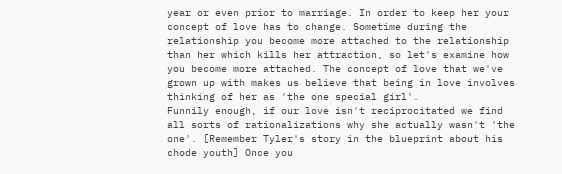year or even prior to marriage. In order to keep her your concept of love has to change. Sometime during the relationship you become more attached to the relationship than her which kills her attraction, so let's examine how you become more attached. The concept of love that we've grown up with makes us believe that being in love involves thinking of her as 'the one special girl'.
Funnily enough, if our love isn't reciprocitated we find all sorts of rationalizations why she actually wasn't 'the one'. [Remember Tyler's story in the blueprint about his chode youth] Once you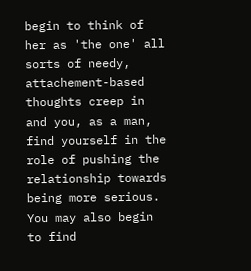begin to think of her as 'the one' all sorts of needy, attachement-based thoughts creep in and you, as a man, find yourself in the role of pushing the relationship towards being more serious. You may also begin to find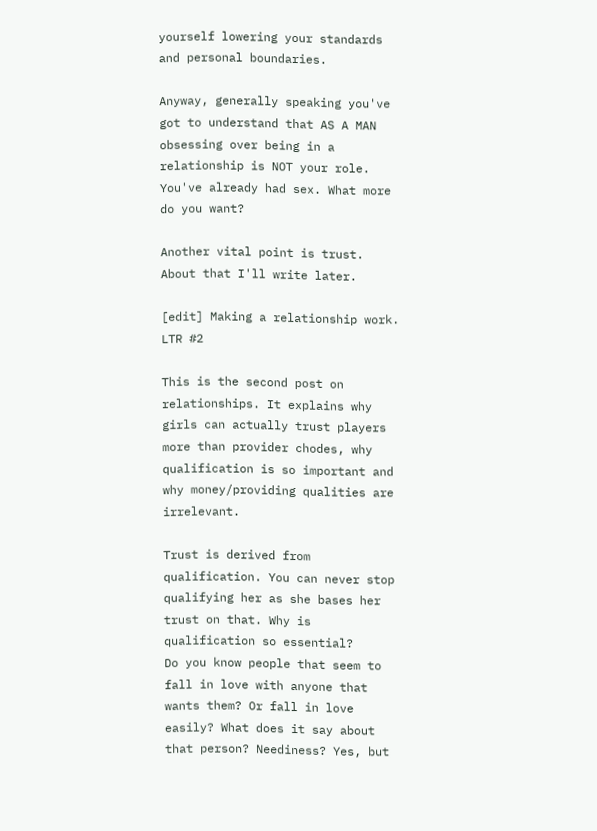yourself lowering your standards and personal boundaries.

Anyway, generally speaking you've got to understand that AS A MAN obsessing over being in a relationship is NOT your role. You've already had sex. What more do you want?

Another vital point is trust. About that I'll write later.

[edit] Making a relationship work. LTR #2

This is the second post on relationships. It explains why girls can actually trust players more than provider chodes, why qualification is so important and why money/providing qualities are irrelevant.

Trust is derived from qualification. You can never stop qualifying her as she bases her trust on that. Why is qualification so essential?
Do you know people that seem to fall in love with anyone that wants them? Or fall in love easily? What does it say about that person? Neediness? Yes, but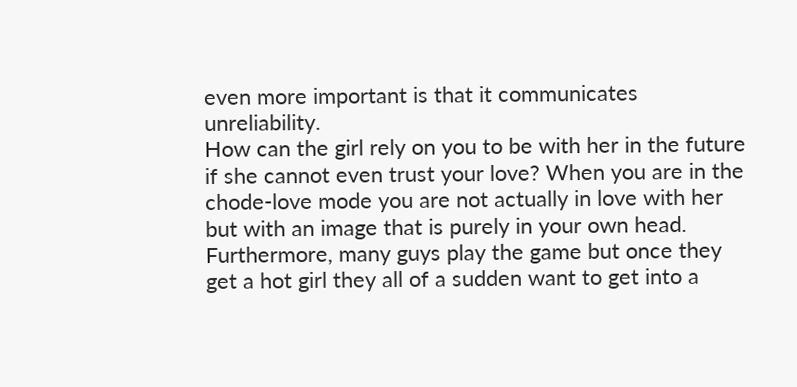even more important is that it communicates unreliability.
How can the girl rely on you to be with her in the future if she cannot even trust your love? When you are in the chode-love mode you are not actually in love with her but with an image that is purely in your own head. Furthermore, many guys play the game but once they get a hot girl they all of a sudden want to get into a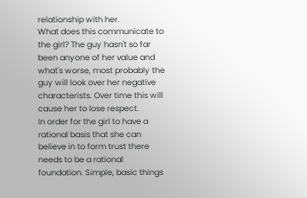relationship with her.
What does this communicate to the girl? The guy hasn't so far been anyone of her value and what's worse, most probably the guy will look over her negative characterists. Over time this will cause her to lose respect.
In order for the girl to have a rational basis that she can believe in to form trust there needs to be a rational foundation. Simple, basic things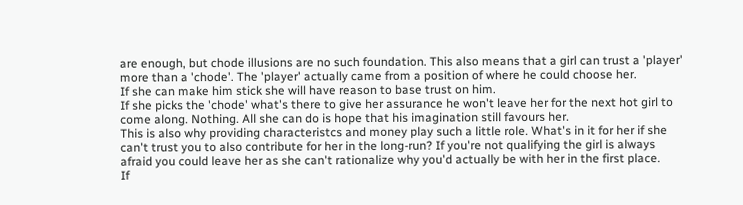are enough, but chode illusions are no such foundation. This also means that a girl can trust a 'player' more than a 'chode'. The 'player' actually came from a position of where he could choose her.
If she can make him stick she will have reason to base trust on him.
If she picks the 'chode' what's there to give her assurance he won't leave her for the next hot girl to come along. Nothing. All she can do is hope that his imagination still favours her.
This is also why providing characteristcs and money play such a little role. What's in it for her if she can't trust you to also contribute for her in the long-run? If you're not qualifying the girl is always afraid you could leave her as she can't rationalize why you'd actually be with her in the first place.
If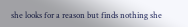she looks for a reason but finds nothing she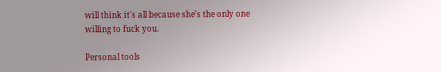will think it's all because she's the only one willing to fuck you.

Personal tools